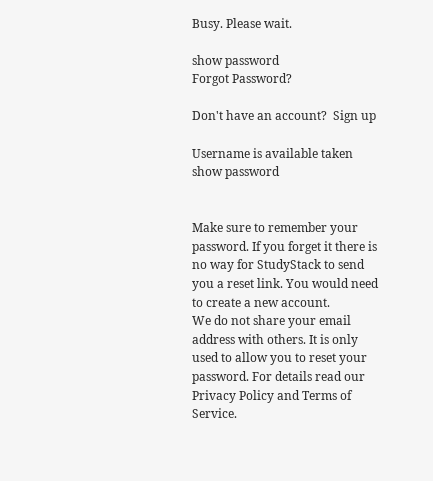Busy. Please wait.

show password
Forgot Password?

Don't have an account?  Sign up

Username is available taken
show password


Make sure to remember your password. If you forget it there is no way for StudyStack to send you a reset link. You would need to create a new account.
We do not share your email address with others. It is only used to allow you to reset your password. For details read our Privacy Policy and Terms of Service.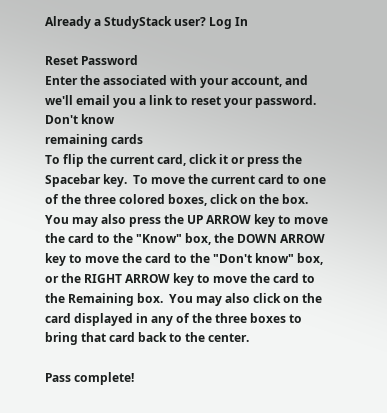Already a StudyStack user? Log In

Reset Password
Enter the associated with your account, and we'll email you a link to reset your password.
Don't know
remaining cards
To flip the current card, click it or press the Spacebar key.  To move the current card to one of the three colored boxes, click on the box.  You may also press the UP ARROW key to move the card to the "Know" box, the DOWN ARROW key to move the card to the "Don't know" box, or the RIGHT ARROW key to move the card to the Remaining box.  You may also click on the card displayed in any of the three boxes to bring that card back to the center.

Pass complete!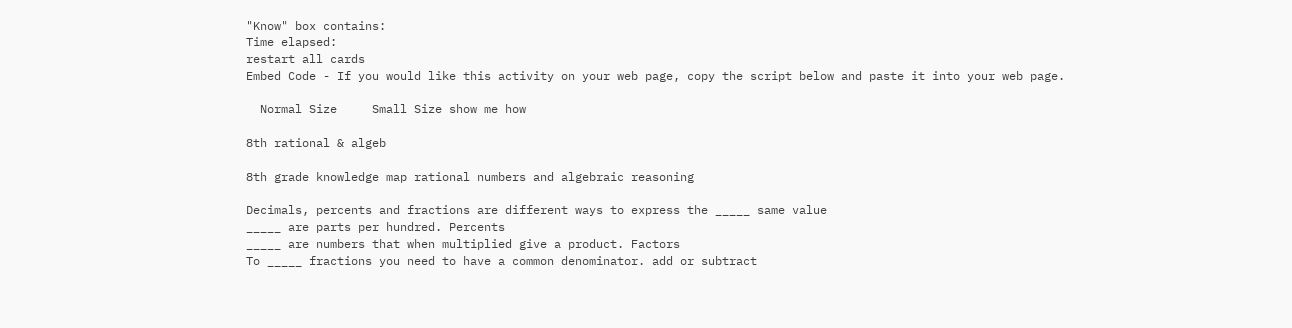"Know" box contains:
Time elapsed:
restart all cards
Embed Code - If you would like this activity on your web page, copy the script below and paste it into your web page.

  Normal Size     Small Size show me how

8th rational & algeb

8th grade knowledge map rational numbers and algebraic reasoning

Decimals, percents and fractions are different ways to express the _____ same value
_____ are parts per hundred. Percents
_____ are numbers that when multiplied give a product. Factors
To _____ fractions you need to have a common denominator. add or subtract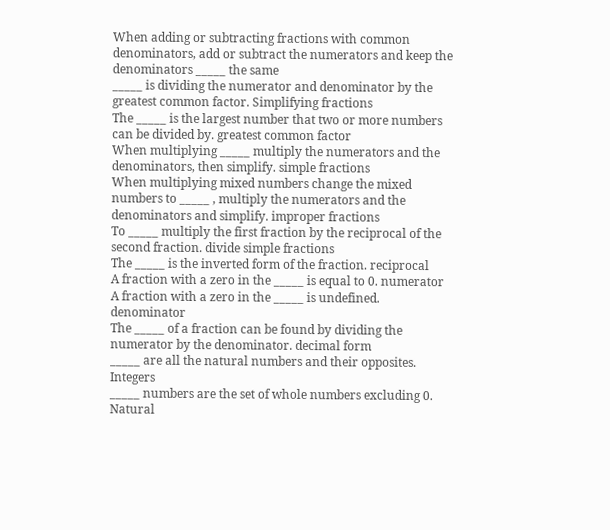When adding or subtracting fractions with common denominators, add or subtract the numerators and keep the denominators _____ the same
_____ is dividing the numerator and denominator by the greatest common factor. Simplifying fractions
The _____ is the largest number that two or more numbers can be divided by. greatest common factor
When multiplying _____ multiply the numerators and the denominators, then simplify. simple fractions
When multiplying mixed numbers change the mixed numbers to _____ , multiply the numerators and the denominators and simplify. improper fractions
To _____ multiply the first fraction by the reciprocal of the second fraction. divide simple fractions
The _____ is the inverted form of the fraction. reciprocal
A fraction with a zero in the _____ is equal to 0. numerator
A fraction with a zero in the _____ is undefined. denominator
The _____ of a fraction can be found by dividing the numerator by the denominator. decimal form
_____ are all the natural numbers and their opposites. Integers
_____ numbers are the set of whole numbers excluding 0. Natural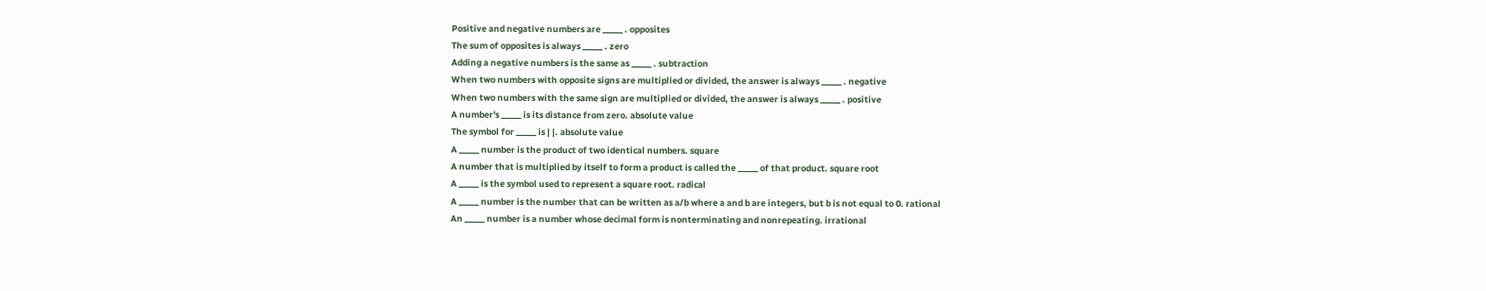Positive and negative numbers are _____ . opposites
The sum of opposites is always _____ . zero
Adding a negative numbers is the same as _____ . subtraction
When two numbers with opposite signs are multiplied or divided, the answer is always _____ . negative
When two numbers with the same sign are multiplied or divided, the answer is always _____ . positive
A number's _____ is its distance from zero. absolute value
The symbol for _____ is | |. absolute value
A _____ number is the product of two identical numbers. square
A number that is multiplied by itself to form a product is called the _____ of that product. square root
A _____ is the symbol used to represent a square root. radical
A _____ number is the number that can be written as a/b where a and b are integers, but b is not equal to 0. rational
An _____ number is a number whose decimal form is nonterminating and nonrepeating. irrational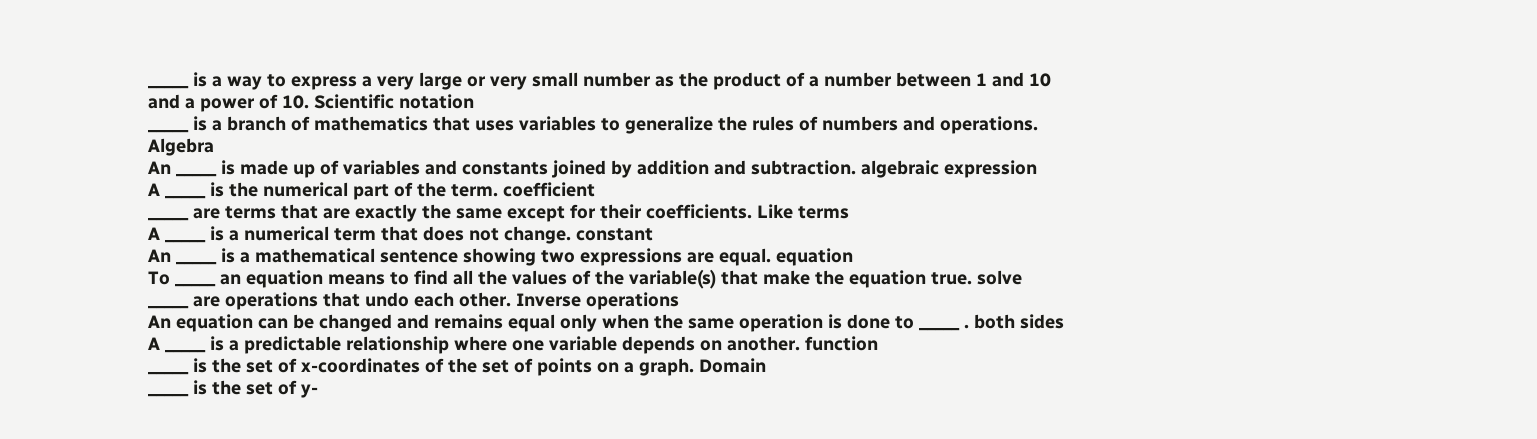_____ is a way to express a very large or very small number as the product of a number between 1 and 10 and a power of 10. Scientific notation
_____ is a branch of mathematics that uses variables to generalize the rules of numbers and operations. Algebra
An _____ is made up of variables and constants joined by addition and subtraction. algebraic expression
A _____ is the numerical part of the term. coefficient
_____ are terms that are exactly the same except for their coefficients. Like terms
A _____ is a numerical term that does not change. constant
An _____ is a mathematical sentence showing two expressions are equal. equation
To _____ an equation means to find all the values of the variable(s) that make the equation true. solve
_____ are operations that undo each other. Inverse operations
An equation can be changed and remains equal only when the same operation is done to _____ . both sides
A _____ is a predictable relationship where one variable depends on another. function
_____ is the set of x-coordinates of the set of points on a graph. Domain
_____ is the set of y-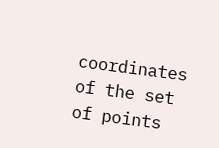coordinates of the set of points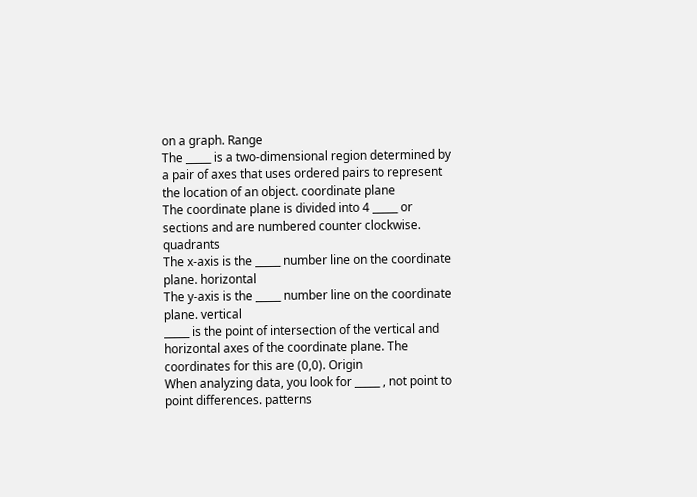on a graph. Range
The _____ is a two-dimensional region determined by a pair of axes that uses ordered pairs to represent the location of an object. coordinate plane
The coordinate plane is divided into 4 _____ or sections and are numbered counter clockwise. quadrants
The x-axis is the _____ number line on the coordinate plane. horizontal
The y-axis is the _____ number line on the coordinate plane. vertical
_____ is the point of intersection of the vertical and horizontal axes of the coordinate plane. The coordinates for this are (0,0). Origin
When analyzing data, you look for _____ , not point to point differences. patterns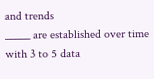and trends
_____ are established over time with 3 to 5 data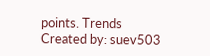points. Trends
Created by: suev503